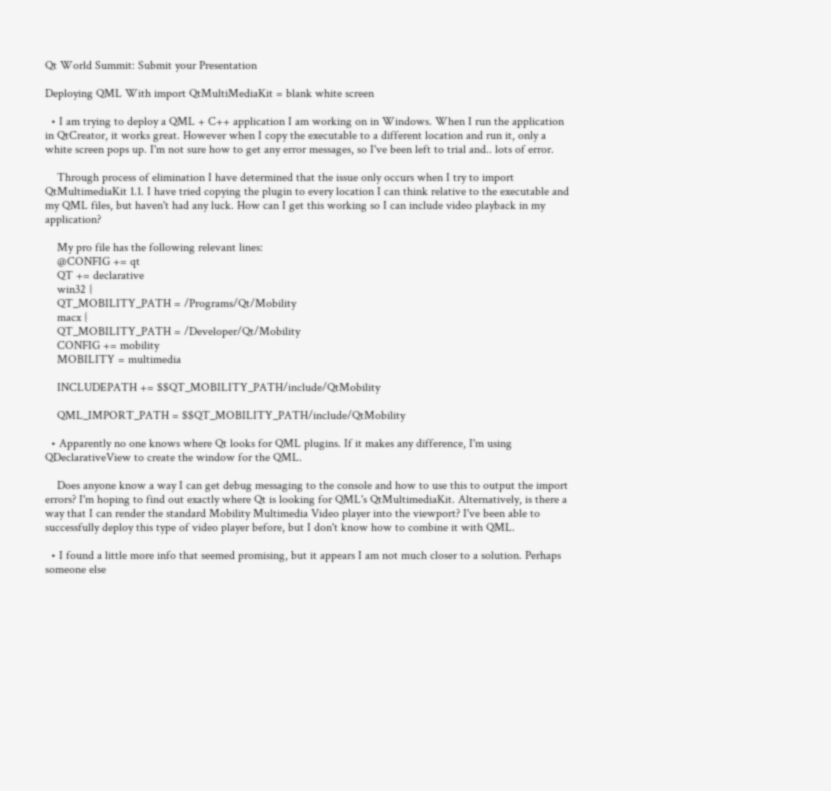Qt World Summit: Submit your Presentation

Deploying QML With import QtMultiMediaKit = blank white screen

  • I am trying to deploy a QML + C++ application I am working on in Windows. When I run the application in QtCreator, it works great. However when I copy the executable to a different location and run it, only a white screen pops up. I'm not sure how to get any error messages, so I've been left to trial and.. lots of error.

    Through process of elimination I have determined that the issue only occurs when I try to import QtMultimediaKit 1.1. I have tried copying the plugin to every location I can think relative to the executable and my QML files, but haven't had any luck. How can I get this working so I can include video playback in my application?

    My pro file has the following relevant lines:
    @CONFIG += qt
    QT += declarative
    win32 {
    QT_MOBILITY_PATH = /Programs/Qt/Mobility
    macx {
    QT_MOBILITY_PATH = /Developer/Qt/Mobility
    CONFIG += mobility
    MOBILITY = multimedia

    INCLUDEPATH += $$QT_MOBILITY_PATH/include/QtMobility

    QML_IMPORT_PATH = $$QT_MOBILITY_PATH/include/QtMobility

  • Apparently no one knows where Qt looks for QML plugins. If it makes any difference, I'm using QDeclarativeView to create the window for the QML.

    Does anyone know a way I can get debug messaging to the console and how to use this to output the import errors? I'm hoping to find out exactly where Qt is looking for QML's QtMultimediaKit. Alternatively, is there a way that I can render the standard Mobility Multimedia Video player into the viewport? I've been able to successfully deploy this type of video player before, but I don't know how to combine it with QML.

  • I found a little more info that seemed promising, but it appears I am not much closer to a solution. Perhaps someone else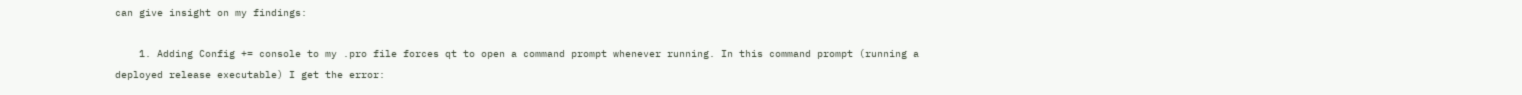can give insight on my findings:

    1. Adding Config += console to my .pro file forces qt to open a command prompt whenever running. In this command prompt (running a deployed release executable) I get the error: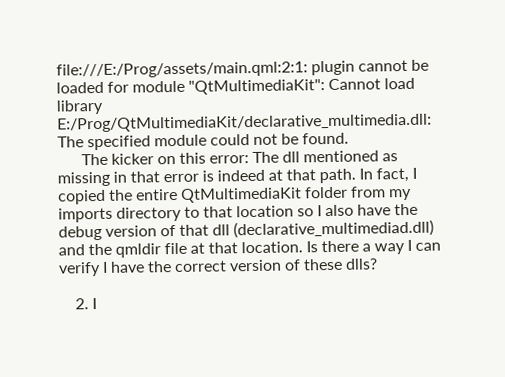file:///E:/Prog/assets/main.qml:2:1: plugin cannot be loaded for module "QtMultimediaKit": Cannot load library E:/Prog/QtMultimediaKit/declarative_multimedia.dll: The specified module could not be found.
      The kicker on this error: The dll mentioned as missing in that error is indeed at that path. In fact, I copied the entire QtMultimediaKit folder from my imports directory to that location so I also have the debug version of that dll (declarative_multimediad.dll) and the qmldir file at that location. Is there a way I can verify I have the correct version of these dlls?

    2. I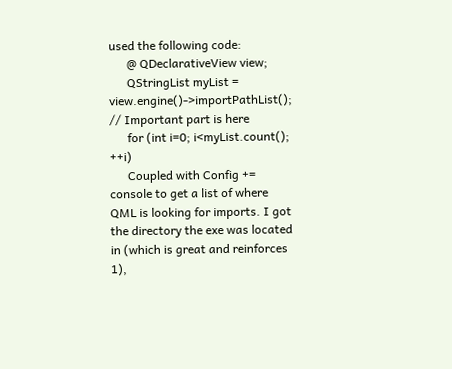used the following code:
      @ QDeclarativeView view;
      QStringList myList = view.engine()->importPathList(); // Important part is here
      for (int i=0; i<myList.count(); ++i)
      Coupled with Config += console to get a list of where QML is looking for imports. I got the directory the exe was located in (which is great and reinforces 1),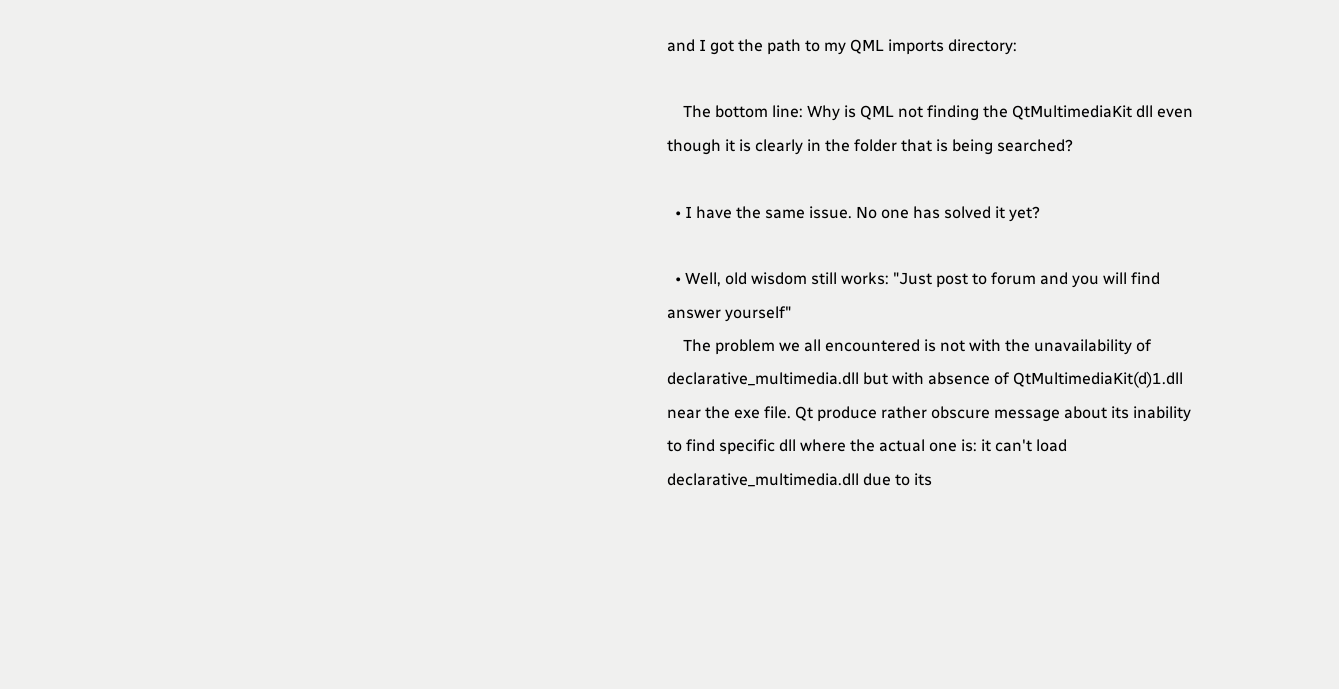and I got the path to my QML imports directory:

    The bottom line: Why is QML not finding the QtMultimediaKit dll even though it is clearly in the folder that is being searched?

  • I have the same issue. No one has solved it yet?

  • Well, old wisdom still works: "Just post to forum and you will find answer yourself"
    The problem we all encountered is not with the unavailability of declarative_multimedia.dll but with absence of QtMultimediaKit(d)1.dll near the exe file. Qt produce rather obscure message about its inability to find specific dll where the actual one is: it can't load declarative_multimedia.dll due to its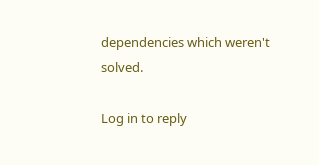dependencies which weren't solved.

Log in to reply